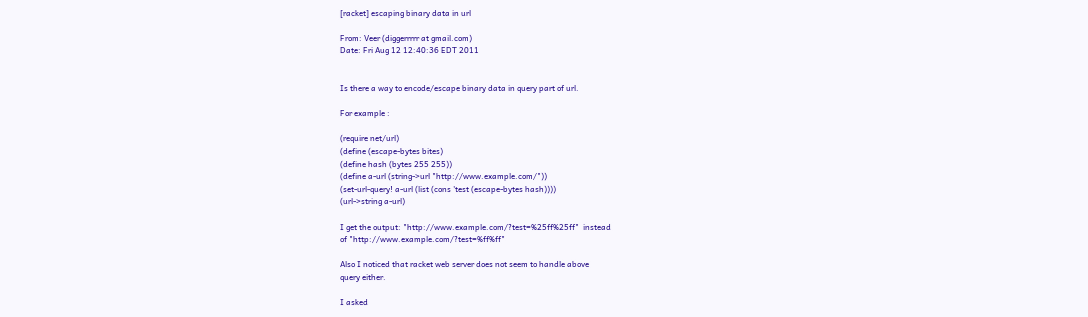[racket] escaping binary data in url

From: Veer (diggerrrrr at gmail.com)
Date: Fri Aug 12 12:40:36 EDT 2011


Is there a way to encode/escape binary data in query part of url.

For example :

(require net/url)
(define (escape-bytes bites)
(define hash (bytes 255 255))
(define a-url (string->url "http://www.example.com/"))
(set-url-query! a-url (list (cons 'test (escape-bytes hash))))
(url->string a-url)

I get the output: "http://www.example.com/?test=%25ff%25ff"  instead
of "http://www.example.com/?test=%ff%ff"

Also I noticed that racket web server does not seem to handle above
query either.

I asked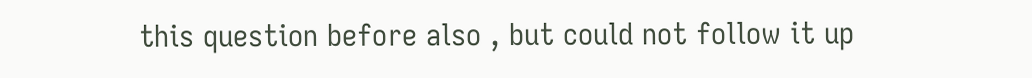this question before also , but could not follow it up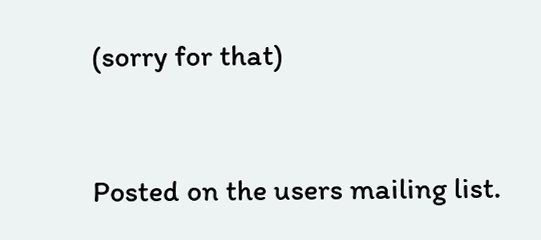(sorry for that)


Posted on the users mailing list.